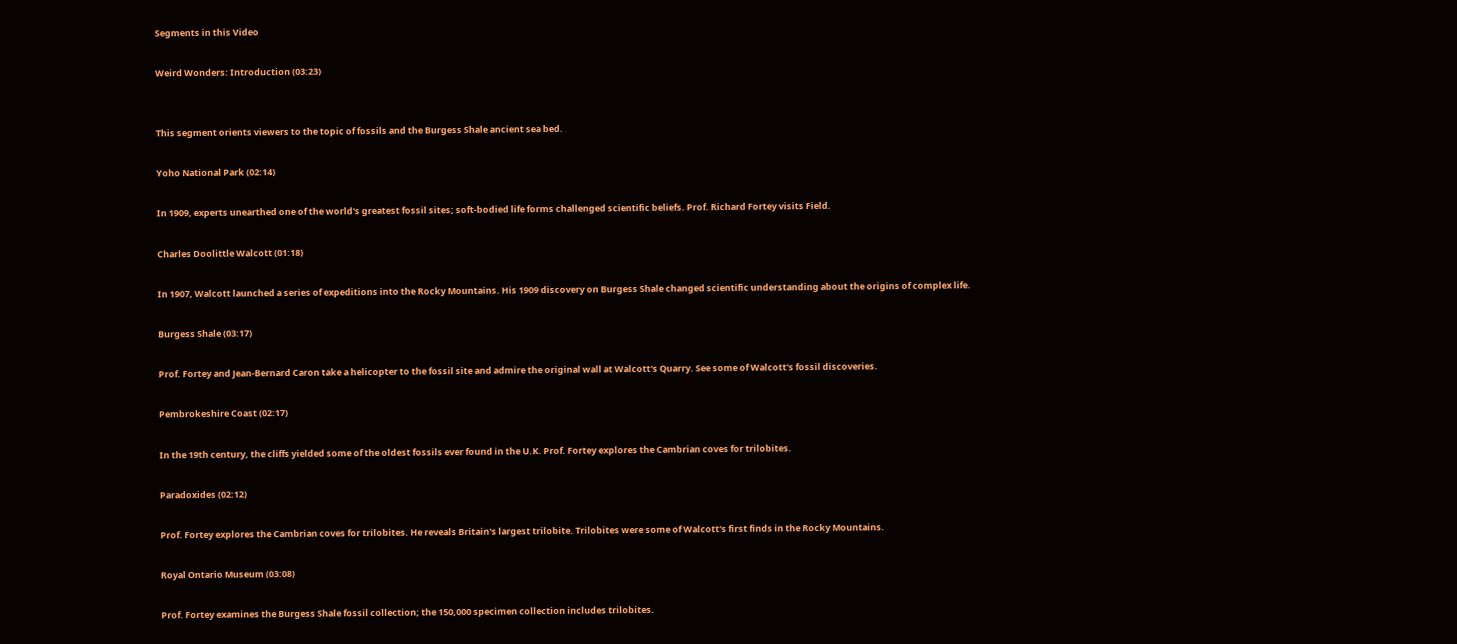Segments in this Video

Weird Wonders: Introduction (03:23)


This segment orients viewers to the topic of fossils and the Burgess Shale ancient sea bed.

Yoho National Park (02:14)

In 1909, experts unearthed one of the world's greatest fossil sites; soft-bodied life forms challenged scientific beliefs. Prof. Richard Fortey visits Field.

Charles Doolittle Walcott (01:18)

In 1907, Walcott launched a series of expeditions into the Rocky Mountains. His 1909 discovery on Burgess Shale changed scientific understanding about the origins of complex life.

Burgess Shale (03:17)

Prof. Fortey and Jean-Bernard Caron take a helicopter to the fossil site and admire the original wall at Walcott's Quarry. See some of Walcott's fossil discoveries.

Pembrokeshire Coast (02:17)

In the 19th century, the cliffs yielded some of the oldest fossils ever found in the U.K. Prof. Fortey explores the Cambrian coves for trilobites.

Paradoxides (02:12)

Prof. Fortey explores the Cambrian coves for trilobites. He reveals Britain's largest trilobite. Trilobites were some of Walcott's first finds in the Rocky Mountains.

Royal Ontario Museum (03:08)

Prof. Fortey examines the Burgess Shale fossil collection; the 150,000 specimen collection includes trilobites.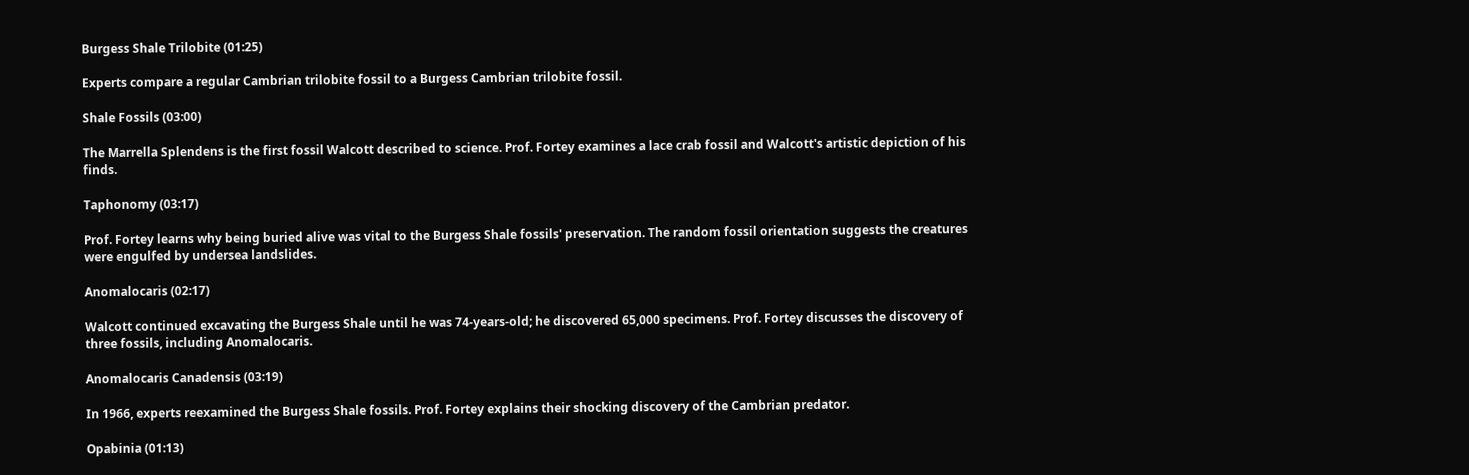Burgess Shale Trilobite (01:25)

Experts compare a regular Cambrian trilobite fossil to a Burgess Cambrian trilobite fossil.

Shale Fossils (03:00)

The Marrella Splendens is the first fossil Walcott described to science. Prof. Fortey examines a lace crab fossil and Walcott's artistic depiction of his finds.

Taphonomy (03:17)

Prof. Fortey learns why being buried alive was vital to the Burgess Shale fossils' preservation. The random fossil orientation suggests the creatures were engulfed by undersea landslides.

Anomalocaris (02:17)

Walcott continued excavating the Burgess Shale until he was 74-years-old; he discovered 65,000 specimens. Prof. Fortey discusses the discovery of three fossils, including Anomalocaris.

Anomalocaris Canadensis (03:19)

In 1966, experts reexamined the Burgess Shale fossils. Prof. Fortey explains their shocking discovery of the Cambrian predator.

Opabinia (01:13)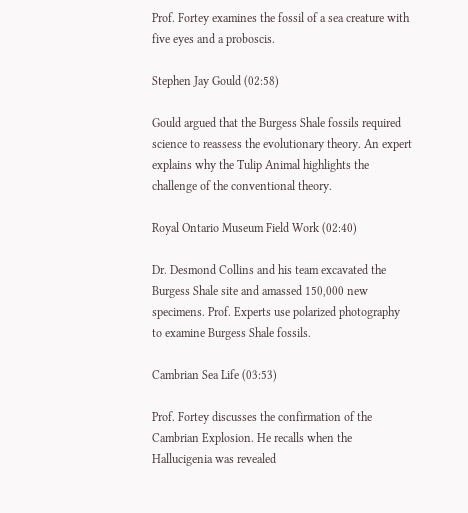Prof. Fortey examines the fossil of a sea creature with five eyes and a proboscis.

Stephen Jay Gould (02:58)

Gould argued that the Burgess Shale fossils required science to reassess the evolutionary theory. An expert explains why the Tulip Animal highlights the challenge of the conventional theory.

Royal Ontario Museum Field Work (02:40)

Dr. Desmond Collins and his team excavated the Burgess Shale site and amassed 150,000 new specimens. Prof. Experts use polarized photography to examine Burgess Shale fossils.

Cambrian Sea Life (03:53)

Prof. Fortey discusses the confirmation of the Cambrian Explosion. He recalls when the Hallucigenia was revealed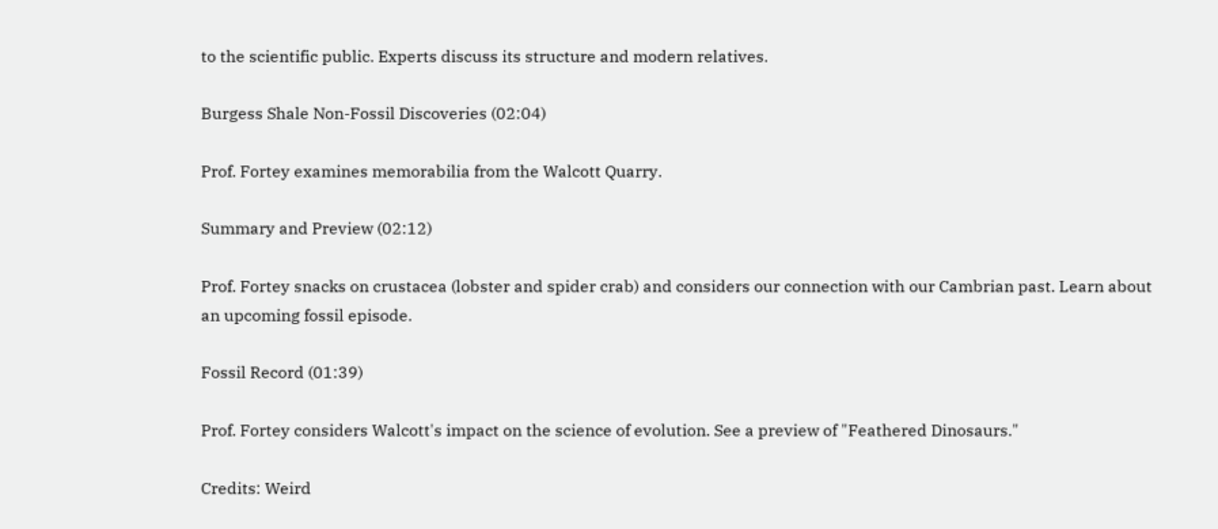to the scientific public. Experts discuss its structure and modern relatives.

Burgess Shale Non-Fossil Discoveries (02:04)

Prof. Fortey examines memorabilia from the Walcott Quarry.

Summary and Preview (02:12)

Prof. Fortey snacks on crustacea (lobster and spider crab) and considers our connection with our Cambrian past. Learn about an upcoming fossil episode.

Fossil Record (01:39)

Prof. Fortey considers Walcott's impact on the science of evolution. See a preview of "Feathered Dinosaurs."

Credits: Weird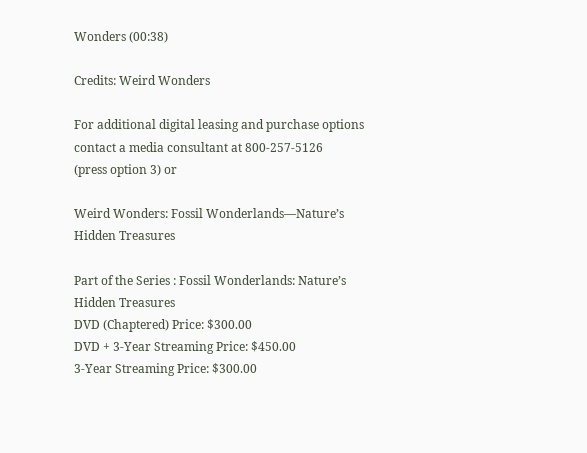Wonders (00:38)

Credits: Weird Wonders

For additional digital leasing and purchase options contact a media consultant at 800-257-5126
(press option 3) or

Weird Wonders: Fossil Wonderlands—Nature’s Hidden Treasures

Part of the Series : Fossil Wonderlands: Nature’s Hidden Treasures
DVD (Chaptered) Price: $300.00
DVD + 3-Year Streaming Price: $450.00
3-Year Streaming Price: $300.00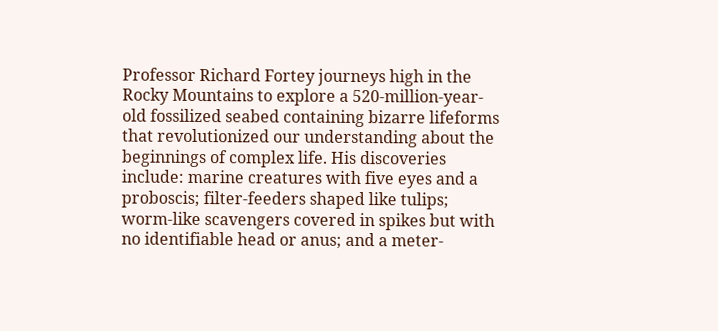Professor Richard Fortey journeys high in the Rocky Mountains to explore a 520-million-year-old fossilized seabed containing bizarre lifeforms that revolutionized our understanding about the beginnings of complex life. His discoveries include: marine creatures with five eyes and a proboscis; filter-feeders shaped like tulips; worm-like scavengers covered in spikes but with no identifiable head or anus; and a meter-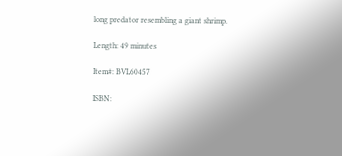long predator resembling a giant shrimp.

Length: 49 minutes

Item#: BVL60457

ISBN: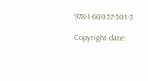978-1-60057-501-3

Copyright date: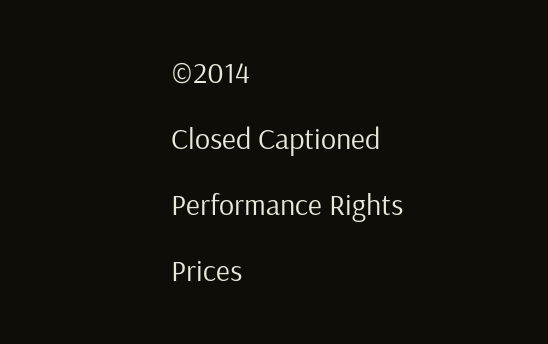©2014

Closed Captioned

Performance Rights

Prices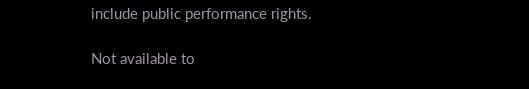include public performance rights.

Not available to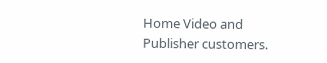Home Video and Publisher customers.